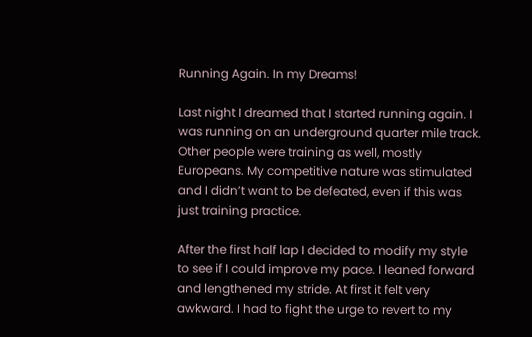Running Again. In my Dreams!

Last night I dreamed that I started running again. I was running on an underground quarter mile track. Other people were training as well, mostly Europeans. My competitive nature was stimulated and I didn’t want to be defeated, even if this was just training practice.

After the first half lap I decided to modify my style to see if I could improve my pace. I leaned forward and lengthened my stride. At first it felt very awkward. I had to fight the urge to revert to my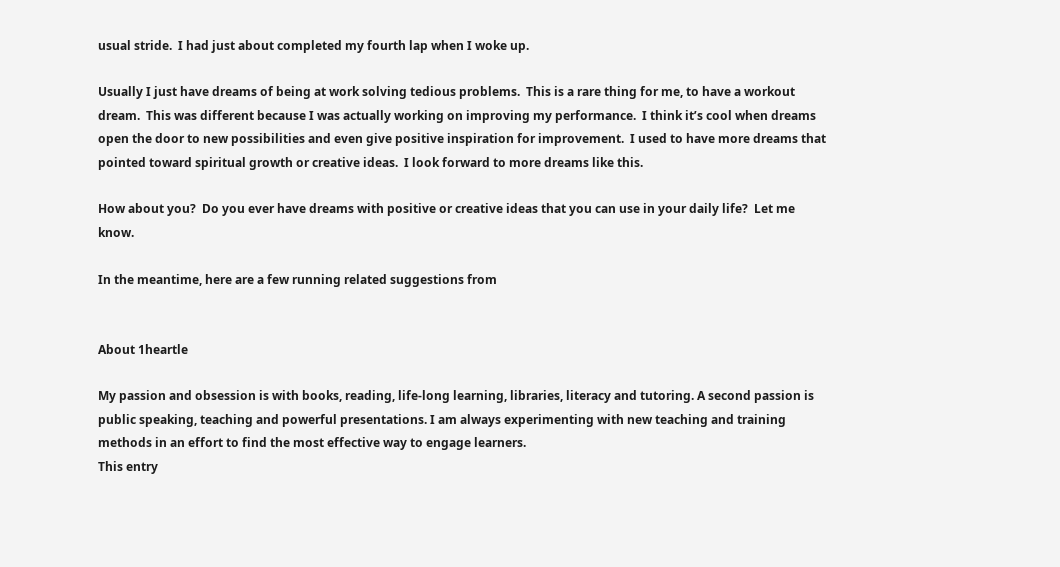usual stride.  I had just about completed my fourth lap when I woke up.

Usually I just have dreams of being at work solving tedious problems.  This is a rare thing for me, to have a workout dream.  This was different because I was actually working on improving my performance.  I think it’s cool when dreams open the door to new possibilities and even give positive inspiration for improvement.  I used to have more dreams that pointed toward spiritual growth or creative ideas.  I look forward to more dreams like this.

How about you?  Do you ever have dreams with positive or creative ideas that you can use in your daily life?  Let me know.

In the meantime, here are a few running related suggestions from


About 1heartle

My passion and obsession is with books, reading, life-long learning, libraries, literacy and tutoring. A second passion is public speaking, teaching and powerful presentations. I am always experimenting with new teaching and training methods in an effort to find the most effective way to engage learners.
This entry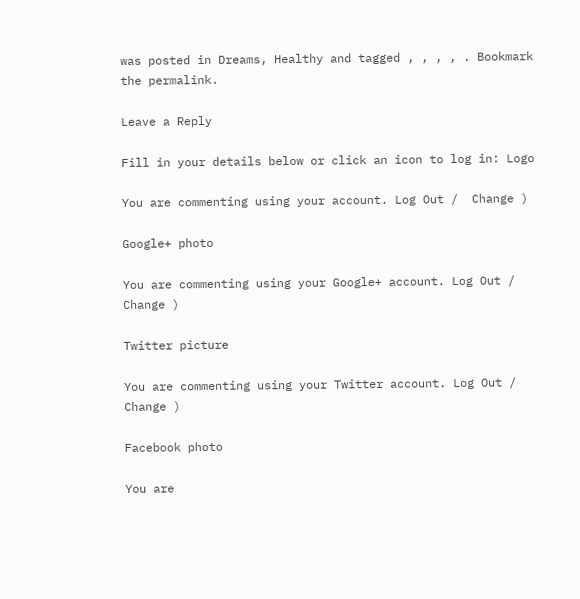was posted in Dreams, Healthy and tagged , , , , . Bookmark the permalink.

Leave a Reply

Fill in your details below or click an icon to log in: Logo

You are commenting using your account. Log Out /  Change )

Google+ photo

You are commenting using your Google+ account. Log Out /  Change )

Twitter picture

You are commenting using your Twitter account. Log Out /  Change )

Facebook photo

You are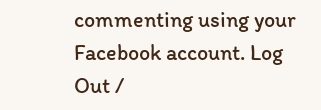commenting using your Facebook account. Log Out /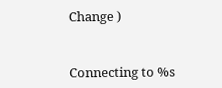Change )


Connecting to %s